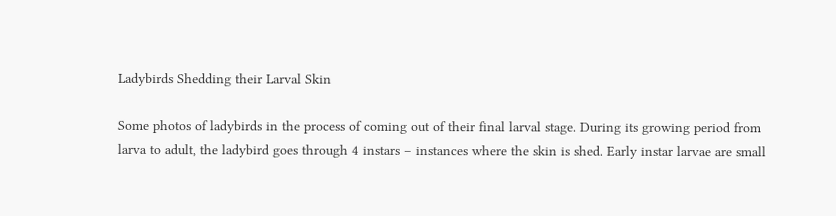Ladybirds Shedding their Larval Skin

Some photos of ladybirds in the process of coming out of their final larval stage. During its growing period from larva to adult, the ladybird goes through 4 instars – instances where the skin is shed. Early instar larvae are small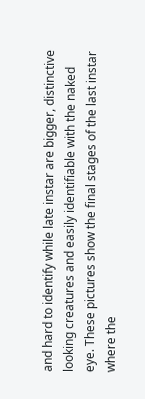and hard to identify while late instar are bigger, distinctive looking creatures and easily identifiable with the naked eye. These pictures show the final stages of the last instar where the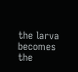the larva becomes the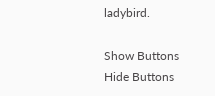ladybird.

Show Buttons
Hide Buttons